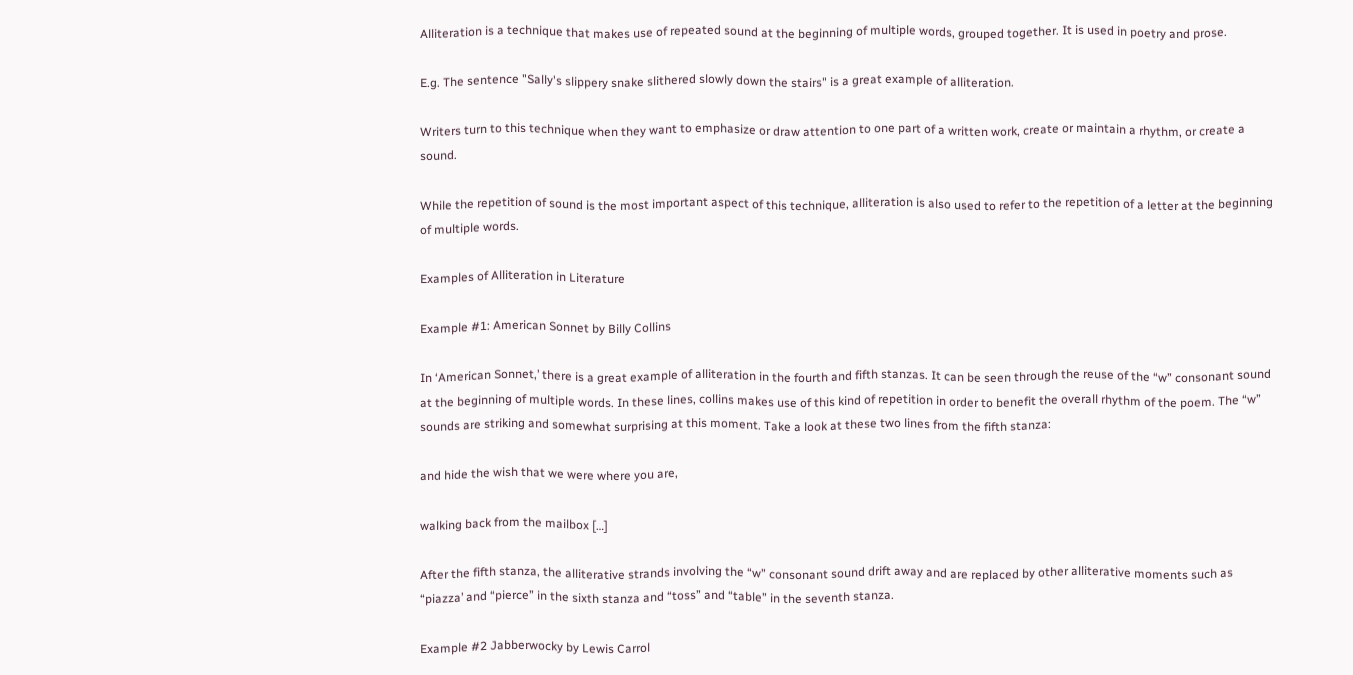Alliteration is a technique that makes use of repeated sound at the beginning of multiple words, grouped together. It is used in poetry and prose.

E.g. The sentence "Sally's slippery snake slithered slowly down the stairs" is a great example of alliteration.

Writers turn to this technique when they want to emphasize or draw attention to one part of a written work, create or maintain a rhythm, or create a sound.

While the repetition of sound is the most important aspect of this technique, alliteration is also used to refer to the repetition of a letter at the beginning of multiple words.

Examples of Alliteration in Literature

Example #1: American Sonnet by Billy Collins

In ‘American Sonnet,’ there is a great example of alliteration in the fourth and fifth stanzas. It can be seen through the reuse of the “w” consonant sound at the beginning of multiple words. In these lines, collins makes use of this kind of repetition in order to benefit the overall rhythm of the poem. The “w” sounds are striking and somewhat surprising at this moment. Take a look at these two lines from the fifth stanza:

and hide the wish that we were where you are,

walking back from the mailbox […]

After the fifth stanza, the alliterative strands involving the “w” consonant sound drift away and are replaced by other alliterative moments such as “piazza’ and “pierce” in the sixth stanza and “toss” and “table” in the seventh stanza.

Example #2 Jabberwocky by Lewis Carrol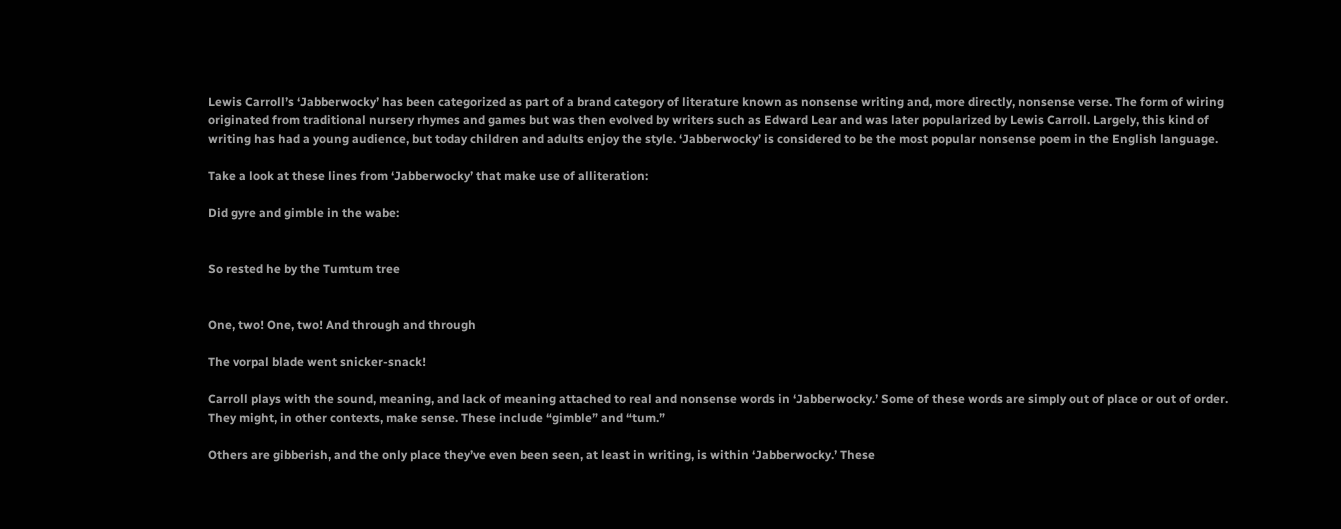Lewis Carroll’s ‘Jabberwocky’ has been categorized as part of a brand category of literature known as nonsense writing and, more directly, nonsense verse. The form of wiring originated from traditional nursery rhymes and games but was then evolved by writers such as Edward Lear and was later popularized by Lewis Carroll. Largely, this kind of writing has had a young audience, but today children and adults enjoy the style. ‘Jabberwocky’ is considered to be the most popular nonsense poem in the English language.

Take a look at these lines from ‘Jabberwocky’ that make use of alliteration:

Did gyre and gimble in the wabe:


So rested he by the Tumtum tree


One, two! One, two! And through and through

The vorpal blade went snicker-snack!

Carroll plays with the sound, meaning, and lack of meaning attached to real and nonsense words in ‘Jabberwocky.’ Some of these words are simply out of place or out of order. They might, in other contexts, make sense. These include “gimble” and “tum.”

Others are gibberish, and the only place they’ve even been seen, at least in writing, is within ‘Jabberwocky.’ These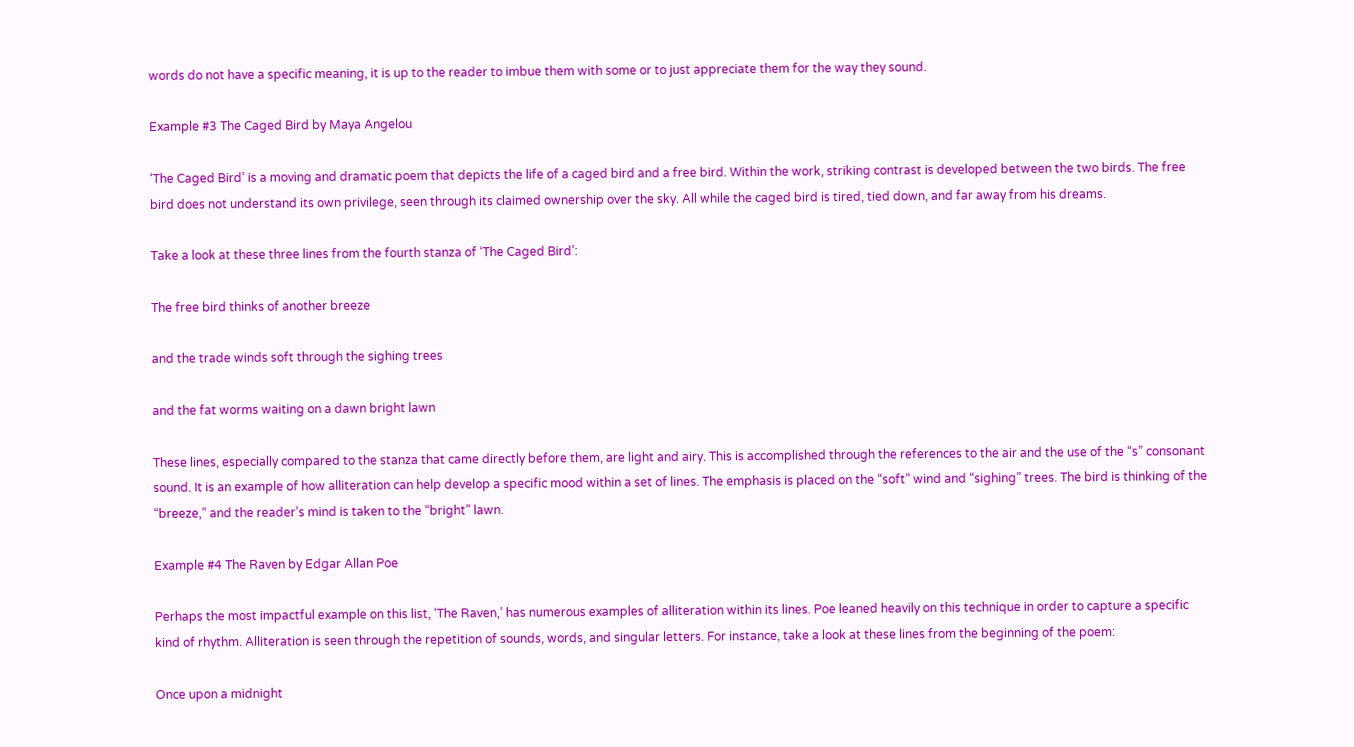words do not have a specific meaning, it is up to the reader to imbue them with some or to just appreciate them for the way they sound.

Example #3 The Caged Bird by Maya Angelou

‘The Caged Bird’ is a moving and dramatic poem that depicts the life of a caged bird and a free bird. Within the work, striking contrast is developed between the two birds. The free bird does not understand its own privilege, seen through its claimed ownership over the sky. All while the caged bird is tired, tied down, and far away from his dreams.

Take a look at these three lines from the fourth stanza of ‘The Caged Bird’:

The free bird thinks of another breeze

and the trade winds soft through the sighing trees

and the fat worms waiting on a dawn bright lawn

These lines, especially compared to the stanza that came directly before them, are light and airy. This is accomplished through the references to the air and the use of the “s” consonant sound. It is an example of how alliteration can help develop a specific mood within a set of lines. The emphasis is placed on the “soft” wind and “sighing” trees. The bird is thinking of the “breeze,” and the reader’s mind is taken to the “bright” lawn.

Example #4 The Raven by Edgar Allan Poe

Perhaps the most impactful example on this list, ‘The Raven,’ has numerous examples of alliteration within its lines. Poe leaned heavily on this technique in order to capture a specific kind of rhythm. Alliteration is seen through the repetition of sounds, words, and singular letters. For instance, take a look at these lines from the beginning of the poem:

Once upon a midnight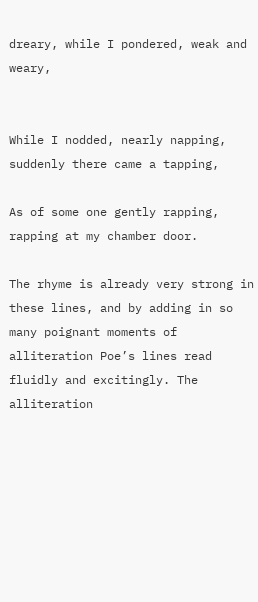dreary, while I pondered, weak and weary,


While I nodded, nearly napping, suddenly there came a tapping,

As of some one gently rapping, rapping at my chamber door.

The rhyme is already very strong in these lines, and by adding in so many poignant moments of alliteration Poe’s lines read fluidly and excitingly. The alliteration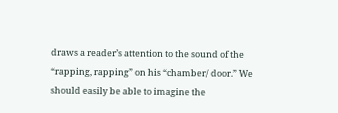draws a reader’s attention to the sound of the “rapping, rapping” on his “chamber/ door.” We should easily be able to imagine the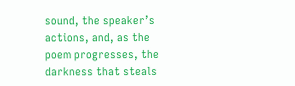sound, the speaker’s actions, and, as the poem progresses, the darkness that steals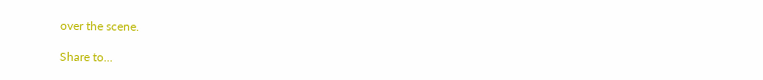over the scene.

Share to...